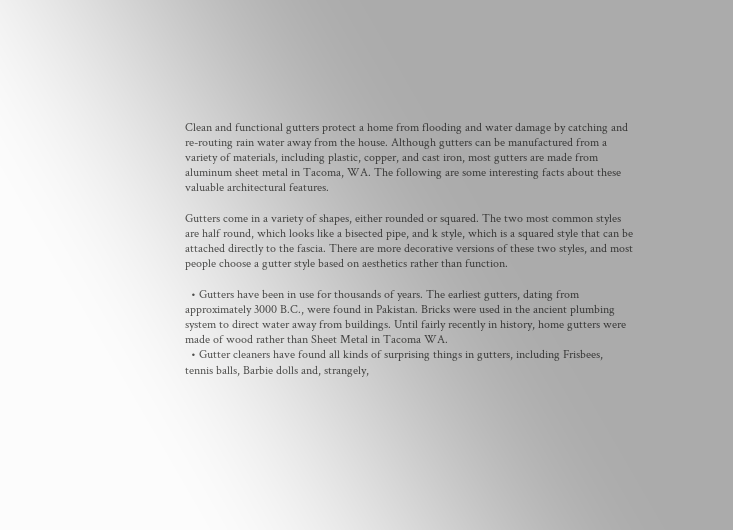Clean and functional gutters protect a home from flooding and water damage by catching and re-routing rain water away from the house. Although gutters can be manufactured from a variety of materials, including plastic, copper, and cast iron, most gutters are made from aluminum sheet metal in Tacoma, WA. The following are some interesting facts about these valuable architectural features.

Gutters come in a variety of shapes, either rounded or squared. The two most common styles are half round, which looks like a bisected pipe, and k style, which is a squared style that can be attached directly to the fascia. There are more decorative versions of these two styles, and most people choose a gutter style based on aesthetics rather than function.

  • Gutters have been in use for thousands of years. The earliest gutters, dating from approximately 3000 B.C., were found in Pakistan. Bricks were used in the ancient plumbing system to direct water away from buildings. Until fairly recently in history, home gutters were made of wood rather than Sheet Metal in Tacoma WA.
  • Gutter cleaners have found all kinds of surprising things in gutters, including Frisbees, tennis balls, Barbie dolls and, strangely,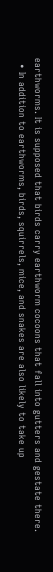earthworms. It is supposed that birds carry earthworm cocoons that fall into gutters and gestate there.
  • In addition to earthworms, birds, squirrels, mice, and snakes are also likely to take up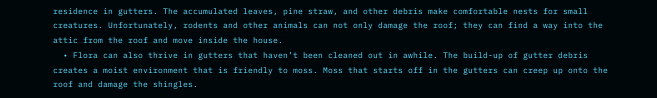residence in gutters. The accumulated leaves, pine straw, and other debris make comfortable nests for small creatures. Unfortunately, rodents and other animals can not only damage the roof; they can find a way into the attic from the roof and move inside the house.
  • Flora can also thrive in gutters that haven’t been cleaned out in awhile. The build-up of gutter debris creates a moist environment that is friendly to moss. Moss that starts off in the gutters can creep up onto the roof and damage the shingles.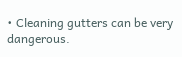• Cleaning gutters can be very dangerous.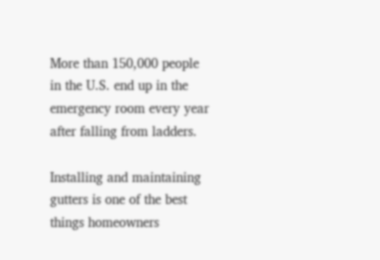More than 150,000 people in the U.S. end up in the emergency room every year after falling from ladders.

Installing and maintaining gutters is one of the best things homeowners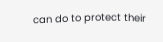can do to protect their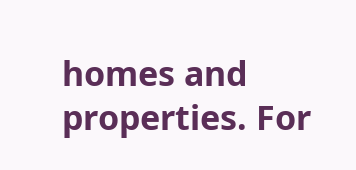homes and properties. For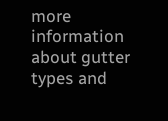more information about gutter types and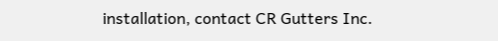installation, contact CR Gutters Inc.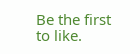Be the first to like.